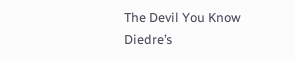The Devil You Know Diedre’s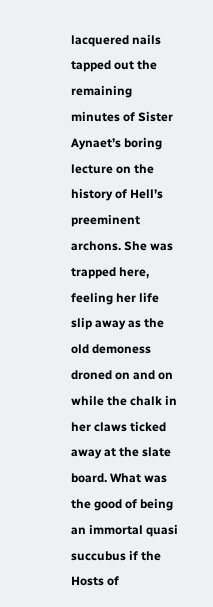lacquered nails tapped out the remaining minutes of Sister Aynaet’s boring lecture on the history of Hell’s preeminent archons. She was trapped here, feeling her life slip away as the old demoness droned on and on while the chalk in her claws ticked away at the slate board. What was the good of being an immortal quasi succubus if the Hosts of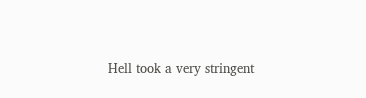Hell took a very stringent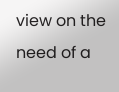view on the need of a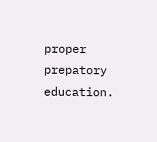proper prepatory education.